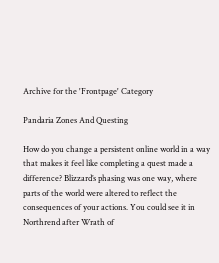Archive for the 'Frontpage' Category

Pandaria Zones And Questing

How do you change a persistent online world in a way that makes it feel like completing a quest made a difference? Blizzard’s phasing was one way, where parts of the world were altered to reflect the consequences of your actions. You could see it in Northrend after Wrath of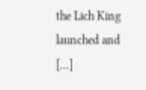the Lich King launched and […]